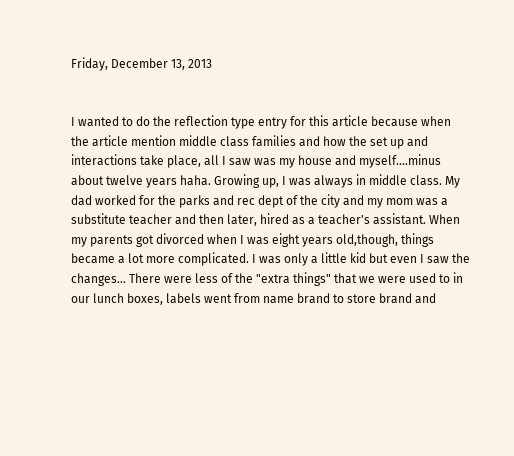Friday, December 13, 2013


I wanted to do the reflection type entry for this article because when the article mention middle class families and how the set up and interactions take place, all I saw was my house and myself....minus about twelve years haha. Growing up, I was always in middle class. My dad worked for the parks and rec dept of the city and my mom was a substitute teacher and then later, hired as a teacher's assistant. When my parents got divorced when I was eight years old,though, things became a lot more complicated. I was only a little kid but even I saw the changes... There were less of the "extra things" that we were used to in our lunch boxes, labels went from name brand to store brand and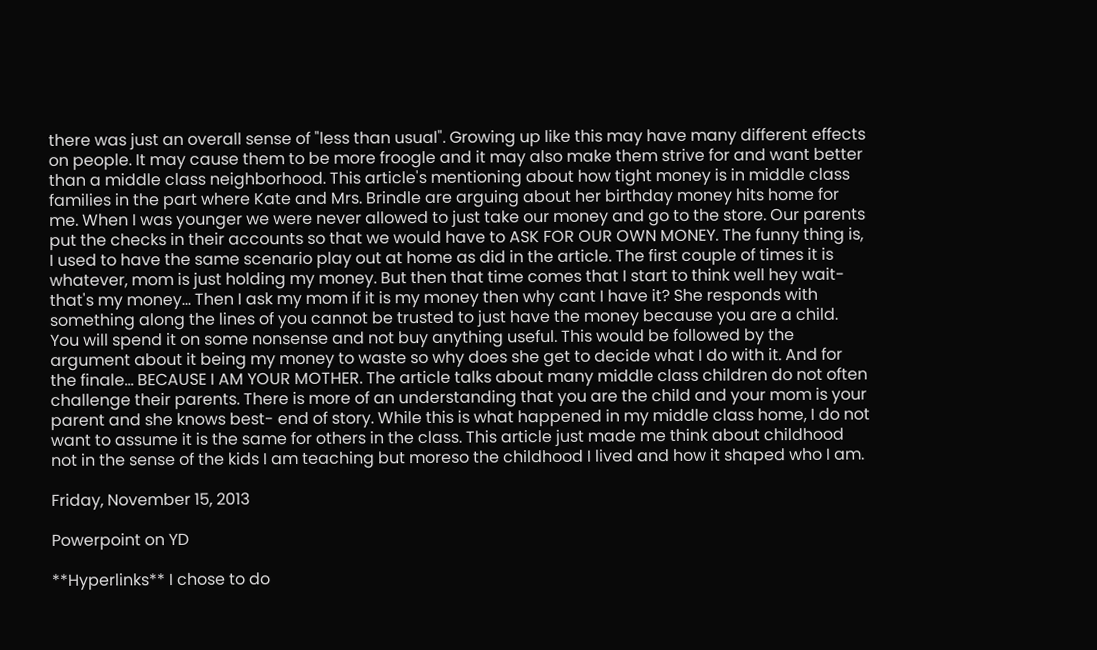there was just an overall sense of "less than usual". Growing up like this may have many different effects on people. It may cause them to be more froogle and it may also make them strive for and want better than a middle class neighborhood. This article's mentioning about how tight money is in middle class families in the part where Kate and Mrs. Brindle are arguing about her birthday money hits home for me. When I was younger we were never allowed to just take our money and go to the store. Our parents put the checks in their accounts so that we would have to ASK FOR OUR OWN MONEY. The funny thing is, I used to have the same scenario play out at home as did in the article. The first couple of times it is whatever, mom is just holding my money. But then that time comes that I start to think well hey wait- that's my money... Then I ask my mom if it is my money then why cant I have it? She responds with something along the lines of you cannot be trusted to just have the money because you are a child. You will spend it on some nonsense and not buy anything useful. This would be followed by the argument about it being my money to waste so why does she get to decide what I do with it. And for the finale... BECAUSE I AM YOUR MOTHER. The article talks about many middle class children do not often challenge their parents. There is more of an understanding that you are the child and your mom is your parent and she knows best- end of story. While this is what happened in my middle class home, I do not want to assume it is the same for others in the class. This article just made me think about childhood not in the sense of the kids I am teaching but moreso the childhood I lived and how it shaped who I am.

Friday, November 15, 2013

Powerpoint on YD

**Hyperlinks** I chose to do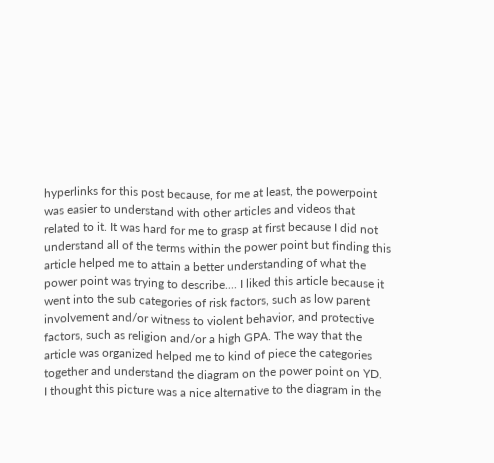hyperlinks for this post because, for me at least, the powerpoint was easier to understand with other articles and videos that related to it. It was hard for me to grasp at first because I did not understand all of the terms within the power point but finding this article helped me to attain a better understanding of what the power point was trying to describe.... I liked this article because it went into the sub categories of risk factors, such as low parent involvement and/or witness to violent behavior, and protective factors, such as religion and/or a high GPA. The way that the article was organized helped me to kind of piece the categories together and understand the diagram on the power point on YD.
I thought this picture was a nice alternative to the diagram in the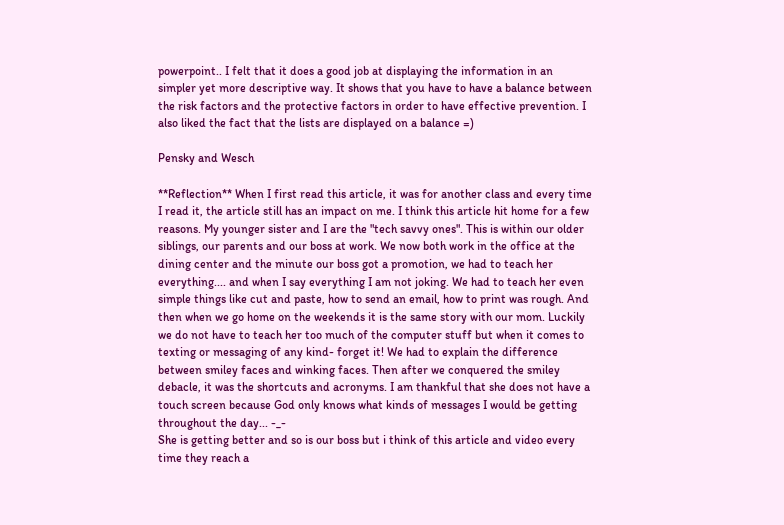powerpoint.. I felt that it does a good job at displaying the information in an simpler yet more descriptive way. It shows that you have to have a balance between the risk factors and the protective factors in order to have effective prevention. I also liked the fact that the lists are displayed on a balance =)

Pensky and Wesch

**Reflection** When I first read this article, it was for another class and every time I read it, the article still has an impact on me. I think this article hit home for a few reasons. My younger sister and I are the "tech savvy ones". This is within our older siblings, our parents and our boss at work. We now both work in the office at the dining center and the minute our boss got a promotion, we had to teach her everything.... and when I say everything I am not joking. We had to teach her even simple things like cut and paste, how to send an email, how to print was rough. And then when we go home on the weekends it is the same story with our mom. Luckily we do not have to teach her too much of the computer stuff but when it comes to texting or messaging of any kind- forget it! We had to explain the difference between smiley faces and winking faces. Then after we conquered the smiley debacle, it was the shortcuts and acronyms. I am thankful that she does not have a touch screen because God only knows what kinds of messages I would be getting throughout the day... -_-
She is getting better and so is our boss but i think of this article and video every time they reach a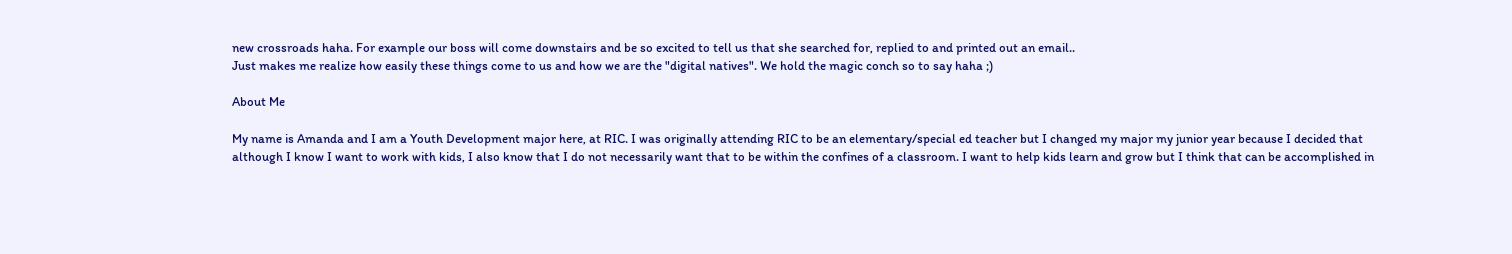new crossroads haha. For example our boss will come downstairs and be so excited to tell us that she searched for, replied to and printed out an email..
Just makes me realize how easily these things come to us and how we are the "digital natives". We hold the magic conch so to say haha ;)

About Me

My name is Amanda and I am a Youth Development major here, at RIC. I was originally attending RIC to be an elementary/special ed teacher but I changed my major my junior year because I decided that although I know I want to work with kids, I also know that I do not necessarily want that to be within the confines of a classroom. I want to help kids learn and grow but I think that can be accomplished in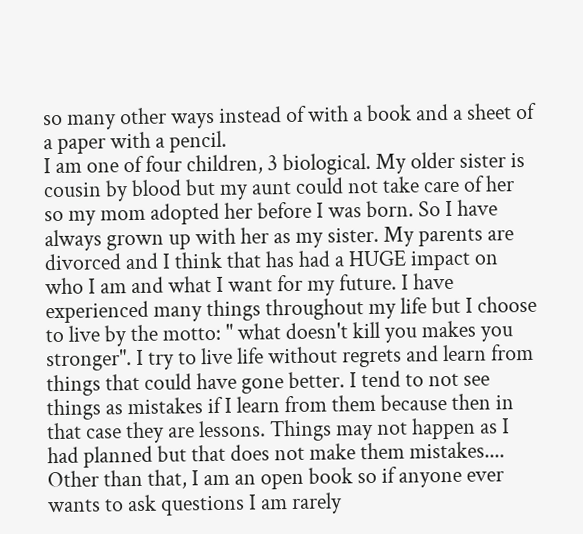so many other ways instead of with a book and a sheet of a paper with a pencil.
I am one of four children, 3 biological. My older sister is cousin by blood but my aunt could not take care of her so my mom adopted her before I was born. So I have always grown up with her as my sister. My parents are divorced and I think that has had a HUGE impact on who I am and what I want for my future. I have experienced many things throughout my life but I choose to live by the motto: " what doesn't kill you makes you stronger". I try to live life without regrets and learn from things that could have gone better. I tend to not see things as mistakes if I learn from them because then in that case they are lessons. Things may not happen as I had planned but that does not make them mistakes.... Other than that, I am an open book so if anyone ever wants to ask questions I am rarely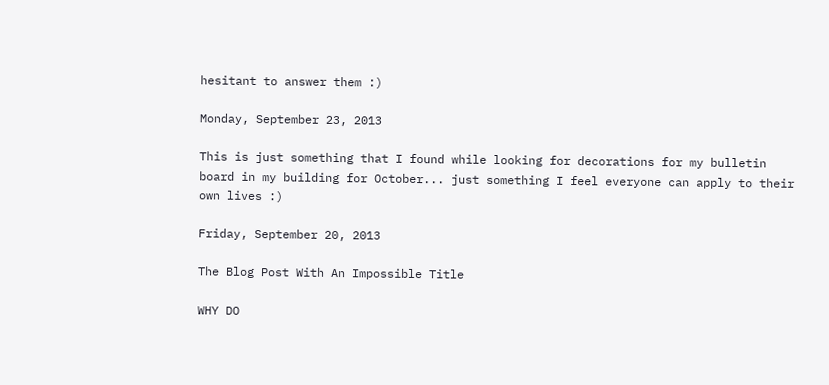hesitant to answer them :)

Monday, September 23, 2013

This is just something that I found while looking for decorations for my bulletin board in my building for October... just something I feel everyone can apply to their own lives :)

Friday, September 20, 2013

The Blog Post With An Impossible Title

WHY DO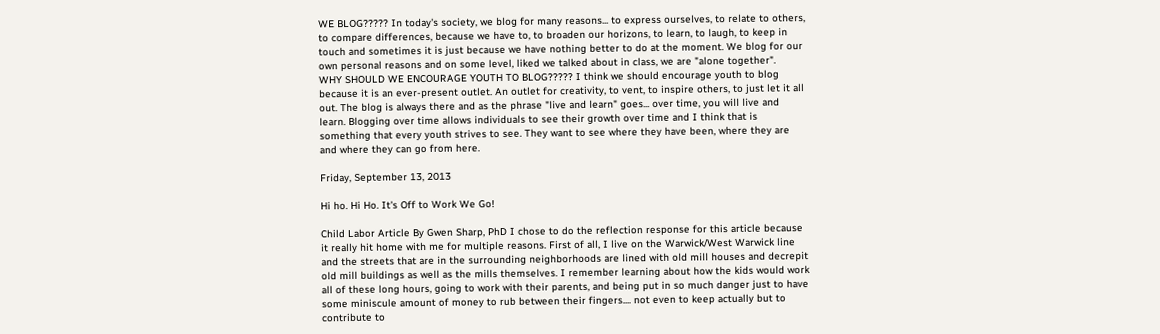WE BLOG????? In today's society, we blog for many reasons... to express ourselves, to relate to others, to compare differences, because we have to, to broaden our horizons, to learn, to laugh, to keep in touch and sometimes it is just because we have nothing better to do at the moment. We blog for our own personal reasons and on some level, liked we talked about in class, we are "alone together".
WHY SHOULD WE ENCOURAGE YOUTH TO BLOG????? I think we should encourage youth to blog because it is an ever-present outlet. An outlet for creativity, to vent, to inspire others, to just let it all out. The blog is always there and as the phrase "live and learn" goes... over time, you will live and learn. Blogging over time allows individuals to see their growth over time and I think that is something that every youth strives to see. They want to see where they have been, where they are and where they can go from here.

Friday, September 13, 2013

Hi ho. Hi Ho. It's Off to Work We Go!

Child Labor Article By Gwen Sharp, PhD I chose to do the reflection response for this article because it really hit home with me for multiple reasons. First of all, I live on the Warwick/West Warwick line and the streets that are in the surrounding neighborhoods are lined with old mill houses and decrepit old mill buildings as well as the mills themselves. I remember learning about how the kids would work all of these long hours, going to work with their parents, and being put in so much danger just to have some miniscule amount of money to rub between their fingers.... not even to keep actually but to contribute to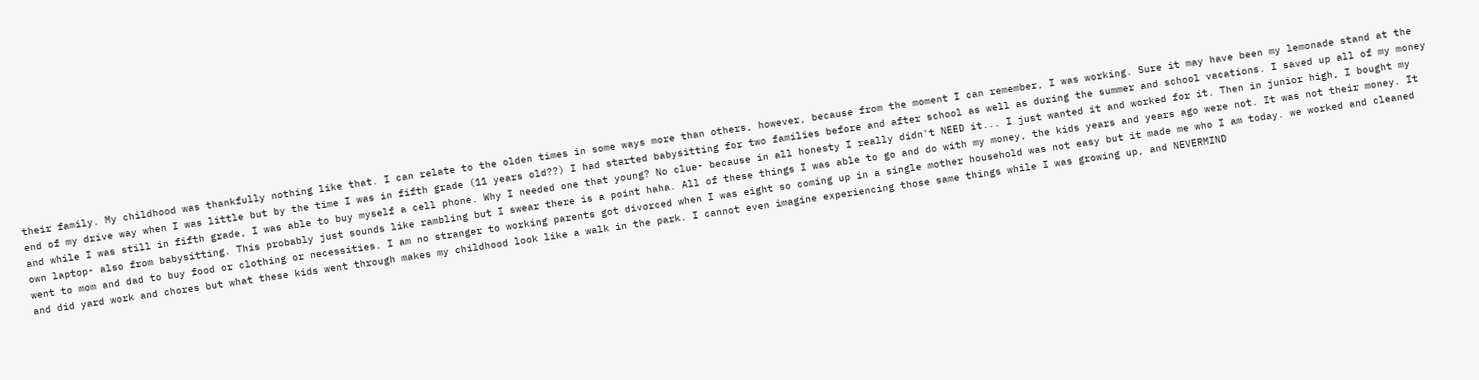their family. My childhood was thankfully nothing like that. I can relate to the olden times in some ways more than others, however, because from the moment I can remember, I was working. Sure it may have been my lemonade stand at the end of my drive way when I was little but by the time I was in fifth grade (11 years old??) I had started babysitting for two families before and after school as well as during the summer and school vacations. I saved up all of my money and while I was still in fifth grade, I was able to buy myself a cell phone. Why I needed one that young? No clue- because in all honesty I really didn't NEED it... I just wanted it and worked for it. Then in junior high, I bought my own laptop- also from babysitting. This probably just sounds like rambling but I swear there is a point haha. All of these things I was able to go and do with my money, the kids years and years ago were not. It was not their money. It went to mom and dad to buy food or clothing or necessities. I am no stranger to working parents got divorced when I was eight so coming up in a single mother household was not easy but it made me who I am today. we worked and cleaned and did yard work and chores but what these kids went through makes my childhood look like a walk in the park. I cannot even imagine experiencing those same things while I was growing up, and NEVERMIND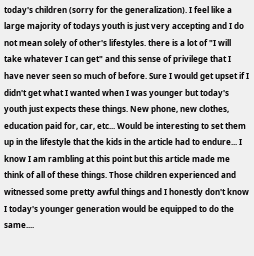today's children (sorry for the generalization). I feel like a large majority of todays youth is just very accepting and I do not mean solely of other's lifestyles. there is a lot of "I will take whatever I can get" and this sense of privilege that I have never seen so much of before. Sure I would get upset if I didn't get what I wanted when I was younger but today's youth just expects these things. New phone, new clothes, education paid for, car, etc... Would be interesting to set them up in the lifestyle that the kids in the article had to endure... I know I am rambling at this point but this article made me think of all of these things. Those children experienced and witnessed some pretty awful things and I honestly don't know I today's younger generation would be equipped to do the same....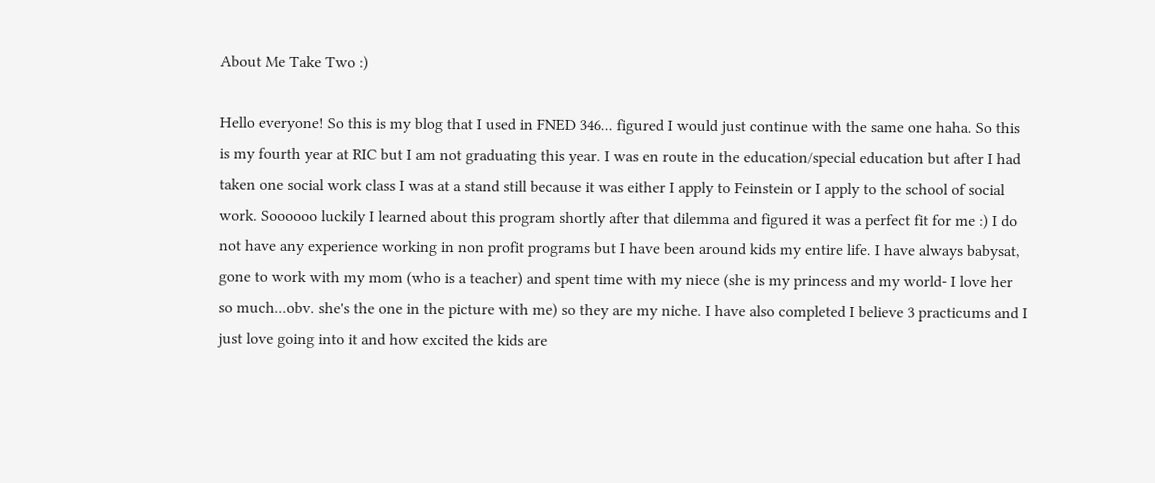About Me Take Two :)

Hello everyone! So this is my blog that I used in FNED 346... figured I would just continue with the same one haha. So this is my fourth year at RIC but I am not graduating this year. I was en route in the education/special education but after I had taken one social work class I was at a stand still because it was either I apply to Feinstein or I apply to the school of social work. Soooooo luckily I learned about this program shortly after that dilemma and figured it was a perfect fit for me :) I do not have any experience working in non profit programs but I have been around kids my entire life. I have always babysat, gone to work with my mom (who is a teacher) and spent time with my niece (she is my princess and my world- I love her so much...obv. she's the one in the picture with me) so they are my niche. I have also completed I believe 3 practicums and I just love going into it and how excited the kids are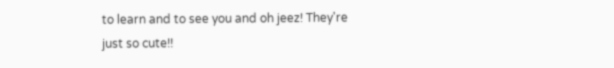to learn and to see you and oh jeez! They're just so cute!!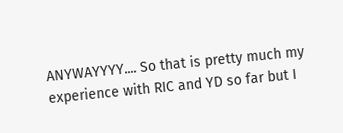ANYWAYYYY.... So that is pretty much my experience with RIC and YD so far but I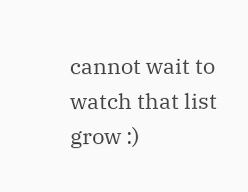cannot wait to watch that list grow :)